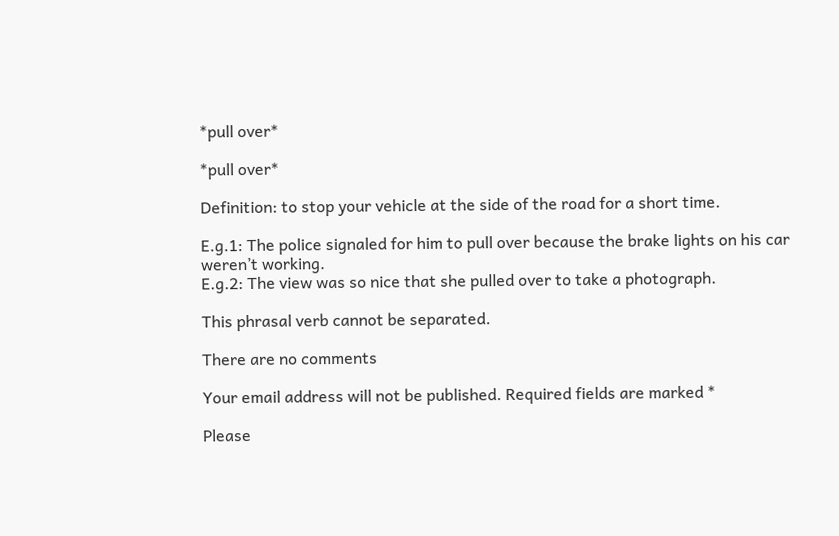*pull over*

*pull over*

Definition: to stop your vehicle at the side of the road for a short time.

E.g.1: The police signaled for him to pull over because the brake lights on his car weren’t working.
E.g.2: The view was so nice that she pulled over to take a photograph.

This phrasal verb cannot be separated.

There are no comments

Your email address will not be published. Required fields are marked *

Please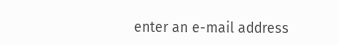enter an e-mail address